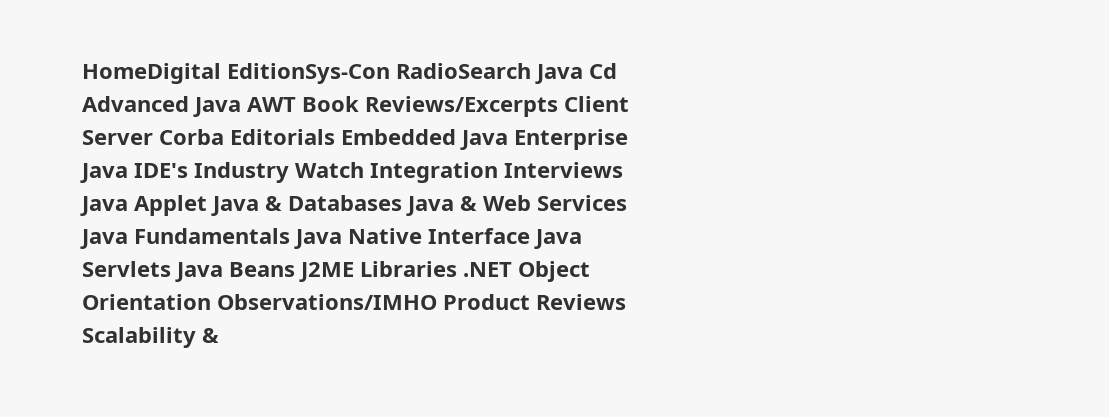HomeDigital EditionSys-Con RadioSearch Java Cd
Advanced Java AWT Book Reviews/Excerpts Client Server Corba Editorials Embedded Java Enterprise Java IDE's Industry Watch Integration Interviews Java Applet Java & Databases Java & Web Services Java Fundamentals Java Native Interface Java Servlets Java Beans J2ME Libraries .NET Object Orientation Observations/IMHO Product Reviews Scalability &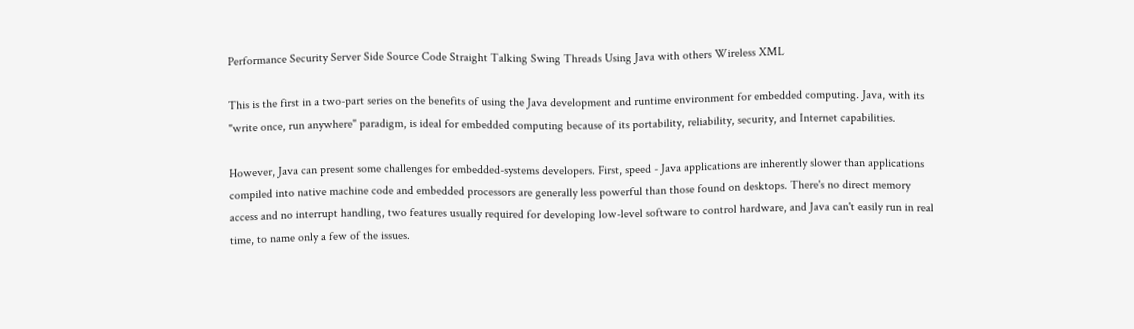Performance Security Server Side Source Code Straight Talking Swing Threads Using Java with others Wireless XML

This is the first in a two-part series on the benefits of using the Java development and runtime environment for embedded computing. Java, with its "write once, run anywhere" paradigm, is ideal for embedded computing because of its portability, reliability, security, and Internet capabilities.

However, Java can present some challenges for embedded-systems developers. First, speed - Java applications are inherently slower than applications compiled into native machine code and embedded processors are generally less powerful than those found on desktops. There's no direct memory access and no interrupt handling, two features usually required for developing low-level software to control hardware, and Java can't easily run in real time, to name only a few of the issues.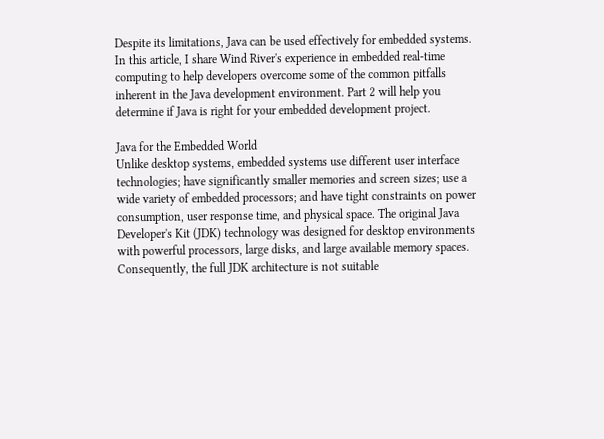Despite its limitations, Java can be used effectively for embedded systems. In this article, I share Wind River's experience in embedded real-time computing to help developers overcome some of the common pitfalls inherent in the Java development environment. Part 2 will help you determine if Java is right for your embedded development project.

Java for the Embedded World
Unlike desktop systems, embedded systems use different user interface technologies; have significantly smaller memories and screen sizes; use a wide variety of embedded processors; and have tight constraints on power consumption, user response time, and physical space. The original Java Developer's Kit (JDK) technology was designed for desktop environments with powerful processors, large disks, and large available memory spaces. Consequently, the full JDK architecture is not suitable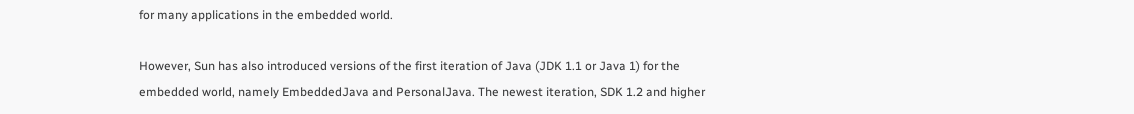for many applications in the embedded world.

However, Sun has also introduced versions of the first iteration of Java (JDK 1.1 or Java 1) for the embedded world, namely EmbeddedJava and PersonalJava. The newest iteration, SDK 1.2 and higher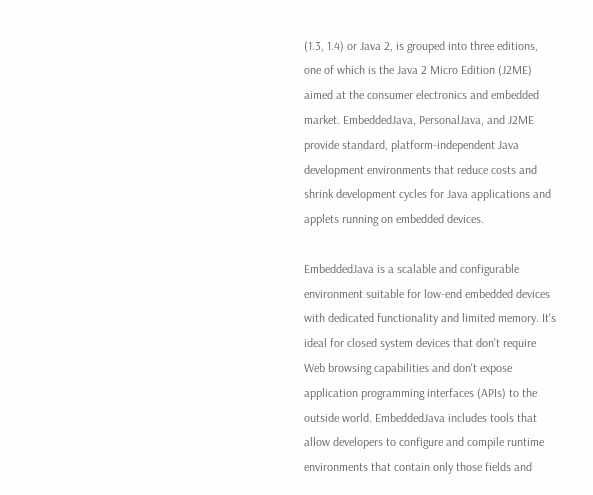(1.3, 1.4) or Java 2, is grouped into three editions, one of which is the Java 2 Micro Edition (J2ME) aimed at the consumer electronics and embedded market. EmbeddedJava, PersonalJava, and J2ME provide standard, platform-independent Java development environments that reduce costs and shrink development cycles for Java applications and applets running on embedded devices.

EmbeddedJava is a scalable and configurable environment suitable for low-end embedded devices with dedicated functionality and limited memory. It's ideal for closed system devices that don't require Web browsing capabilities and don't expose application programming interfaces (APIs) to the outside world. EmbeddedJava includes tools that allow developers to configure and compile runtime environments that contain only those fields and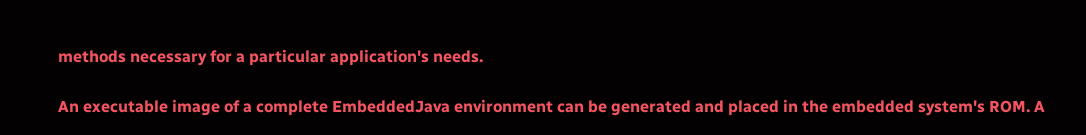methods necessary for a particular application's needs.

An executable image of a complete EmbeddedJava environment can be generated and placed in the embedded system's ROM. A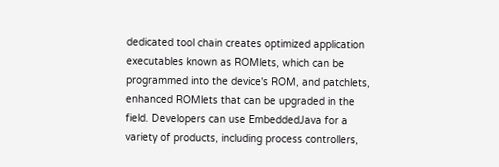dedicated tool chain creates optimized application executables known as ROMlets, which can be programmed into the device's ROM, and patchlets, enhanced ROMlets that can be upgraded in the field. Developers can use EmbeddedJava for a variety of products, including process controllers,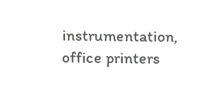instrumentation, office printers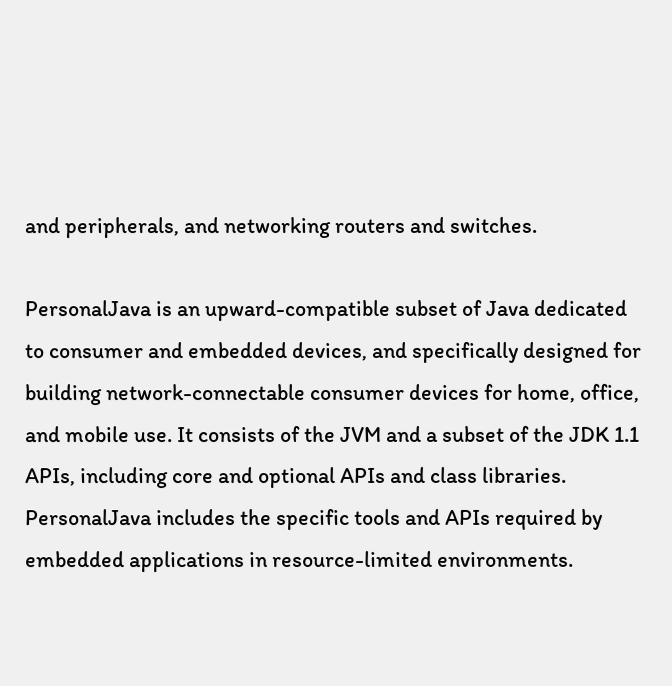and peripherals, and networking routers and switches.

PersonalJava is an upward-compatible subset of Java dedicated to consumer and embedded devices, and specifically designed for building network-connectable consumer devices for home, office, and mobile use. It consists of the JVM and a subset of the JDK 1.1 APIs, including core and optional APIs and class libraries. PersonalJava includes the specific tools and APIs required by embedded applications in resource-limited environments.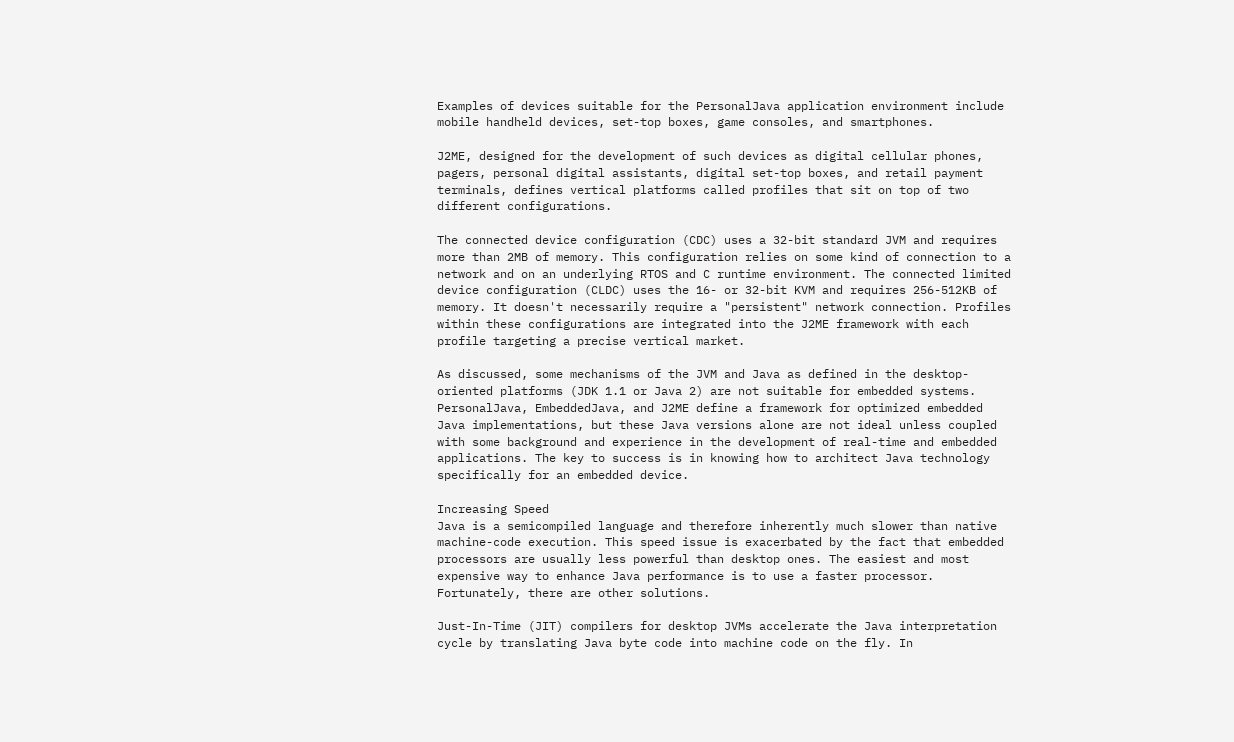Examples of devices suitable for the PersonalJava application environment include mobile handheld devices, set-top boxes, game consoles, and smartphones.

J2ME, designed for the development of such devices as digital cellular phones, pagers, personal digital assistants, digital set-top boxes, and retail payment terminals, defines vertical platforms called profiles that sit on top of two different configurations.

The connected device configuration (CDC) uses a 32-bit standard JVM and requires more than 2MB of memory. This configuration relies on some kind of connection to a network and on an underlying RTOS and C runtime environment. The connected limited device configuration (CLDC) uses the 16- or 32-bit KVM and requires 256-512KB of memory. It doesn't necessarily require a "persistent" network connection. Profiles within these configurations are integrated into the J2ME framework with each profile targeting a precise vertical market.

As discussed, some mechanisms of the JVM and Java as defined in the desktop-oriented platforms (JDK 1.1 or Java 2) are not suitable for embedded systems. PersonalJava, EmbeddedJava, and J2ME define a framework for optimized embedded Java implementations, but these Java versions alone are not ideal unless coupled with some background and experience in the development of real-time and embedded applications. The key to success is in knowing how to architect Java technology specifically for an embedded device.

Increasing Speed
Java is a semicompiled language and therefore inherently much slower than native machine-code execution. This speed issue is exacerbated by the fact that embedded processors are usually less powerful than desktop ones. The easiest and most expensive way to enhance Java performance is to use a faster processor. Fortunately, there are other solutions.

Just-In-Time (JIT) compilers for desktop JVMs accelerate the Java interpretation cycle by translating Java byte code into machine code on the fly. In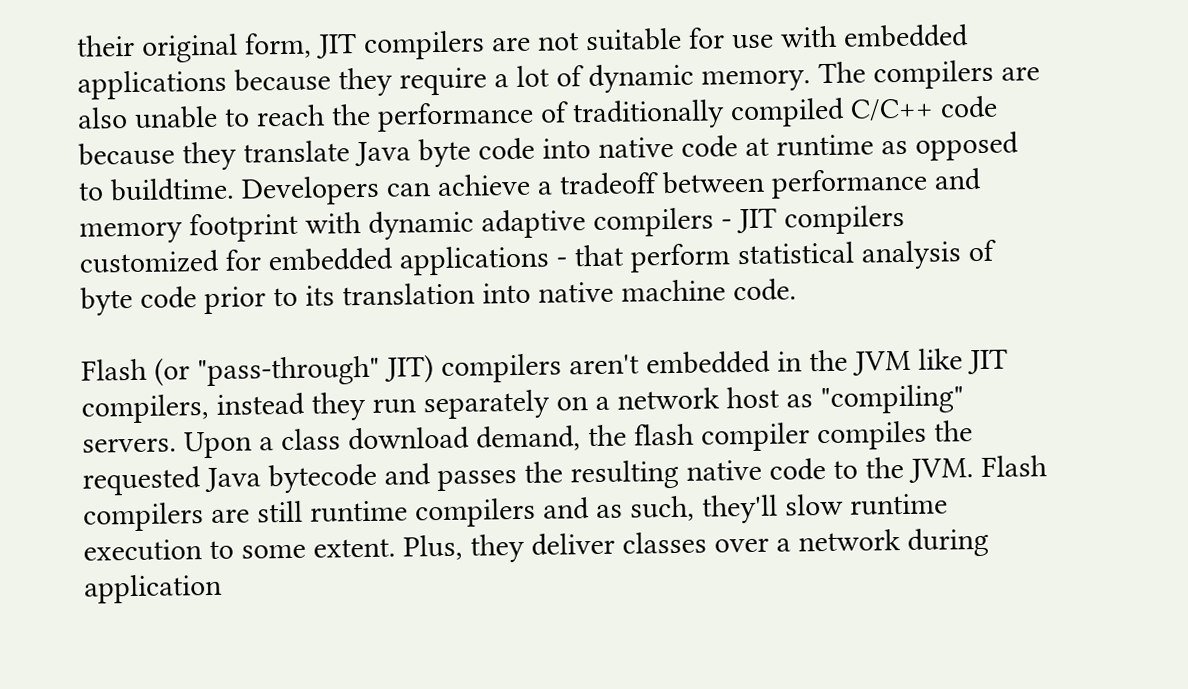their original form, JIT compilers are not suitable for use with embedded applications because they require a lot of dynamic memory. The compilers are also unable to reach the performance of traditionally compiled C/C++ code because they translate Java byte code into native code at runtime as opposed to buildtime. Developers can achieve a tradeoff between performance and memory footprint with dynamic adaptive compilers - JIT compilers customized for embedded applications - that perform statistical analysis of byte code prior to its translation into native machine code.

Flash (or "pass-through" JIT) compilers aren't embedded in the JVM like JIT compilers, instead they run separately on a network host as "compiling" servers. Upon a class download demand, the flash compiler compiles the requested Java bytecode and passes the resulting native code to the JVM. Flash compilers are still runtime compilers and as such, they'll slow runtime execution to some extent. Plus, they deliver classes over a network during application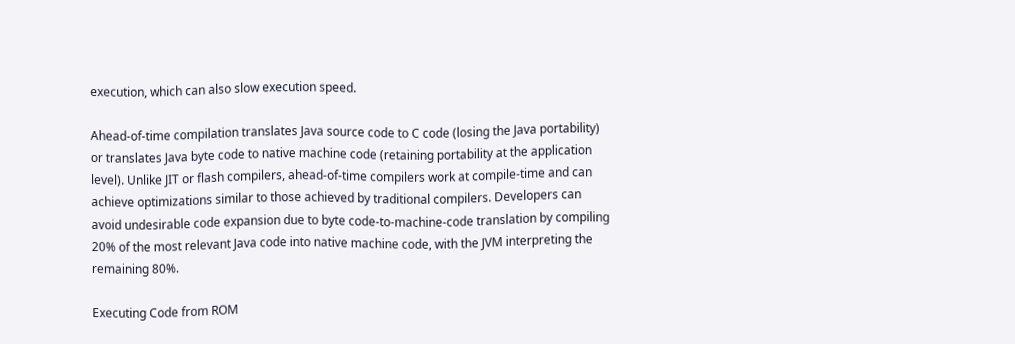execution, which can also slow execution speed.

Ahead-of-time compilation translates Java source code to C code (losing the Java portability) or translates Java byte code to native machine code (retaining portability at the application level). Unlike JIT or flash compilers, ahead-of-time compilers work at compile-time and can achieve optimizations similar to those achieved by traditional compilers. Developers can avoid undesirable code expansion due to byte code-to-machine-code translation by compiling 20% of the most relevant Java code into native machine code, with the JVM interpreting the remaining 80%.

Executing Code from ROM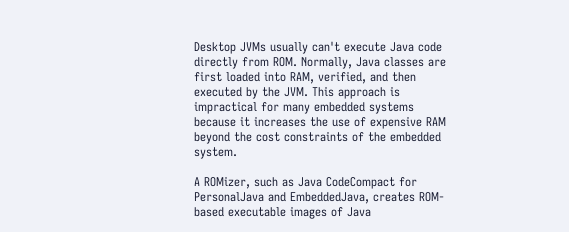Desktop JVMs usually can't execute Java code directly from ROM. Normally, Java classes are first loaded into RAM, verified, and then executed by the JVM. This approach is impractical for many embedded systems because it increases the use of expensive RAM beyond the cost constraints of the embedded system.

A ROMizer, such as Java CodeCompact for PersonalJava and EmbeddedJava, creates ROM-based executable images of Java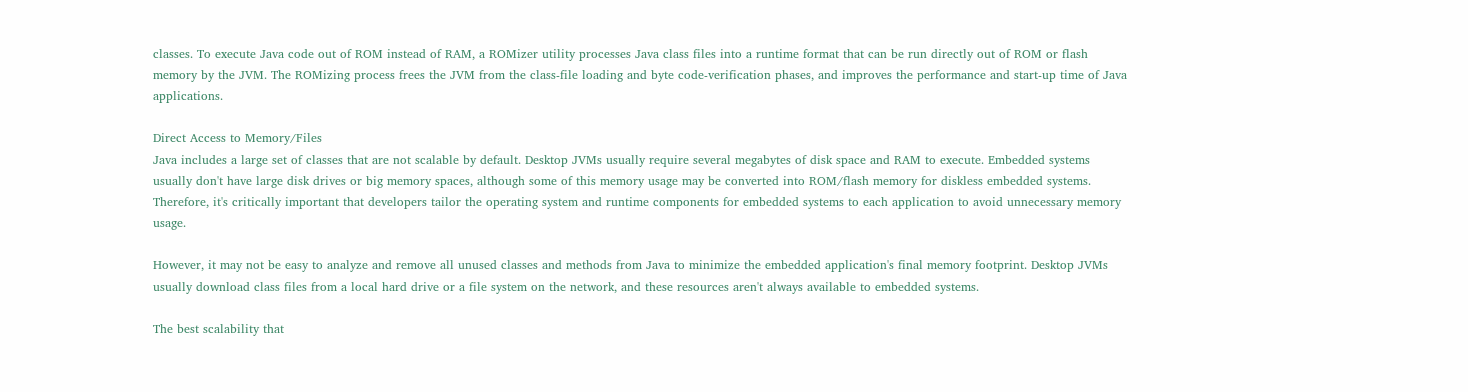classes. To execute Java code out of ROM instead of RAM, a ROMizer utility processes Java class files into a runtime format that can be run directly out of ROM or flash memory by the JVM. The ROMizing process frees the JVM from the class-file loading and byte code-verification phases, and improves the performance and start-up time of Java applications.

Direct Access to Memory/Files
Java includes a large set of classes that are not scalable by default. Desktop JVMs usually require several megabytes of disk space and RAM to execute. Embedded systems usually don't have large disk drives or big memory spaces, although some of this memory usage may be converted into ROM/flash memory for diskless embedded systems. Therefore, it's critically important that developers tailor the operating system and runtime components for embedded systems to each application to avoid unnecessary memory usage.

However, it may not be easy to analyze and remove all unused classes and methods from Java to minimize the embedded application's final memory footprint. Desktop JVMs usually download class files from a local hard drive or a file system on the network, and these resources aren't always available to embedded systems.

The best scalability that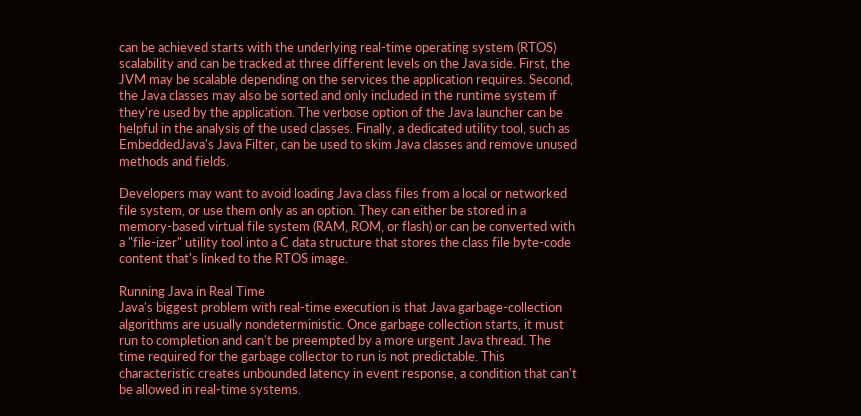can be achieved starts with the underlying real-time operating system (RTOS) scalability and can be tracked at three different levels on the Java side. First, the JVM may be scalable depending on the services the application requires. Second, the Java classes may also be sorted and only included in the runtime system if they're used by the application. The verbose option of the Java launcher can be helpful in the analysis of the used classes. Finally, a dedicated utility tool, such as EmbeddedJava's Java Filter, can be used to skim Java classes and remove unused methods and fields.

Developers may want to avoid loading Java class files from a local or networked file system, or use them only as an option. They can either be stored in a memory-based virtual file system (RAM, ROM, or flash) or can be converted with a "file-izer" utility tool into a C data structure that stores the class file byte-code content that's linked to the RTOS image.

Running Java in Real Time
Java's biggest problem with real-time execution is that Java garbage-collection algorithms are usually nondeterministic. Once garbage collection starts, it must run to completion and can't be preempted by a more urgent Java thread. The time required for the garbage collector to run is not predictable. This characteristic creates unbounded latency in event response, a condition that can't be allowed in real-time systems.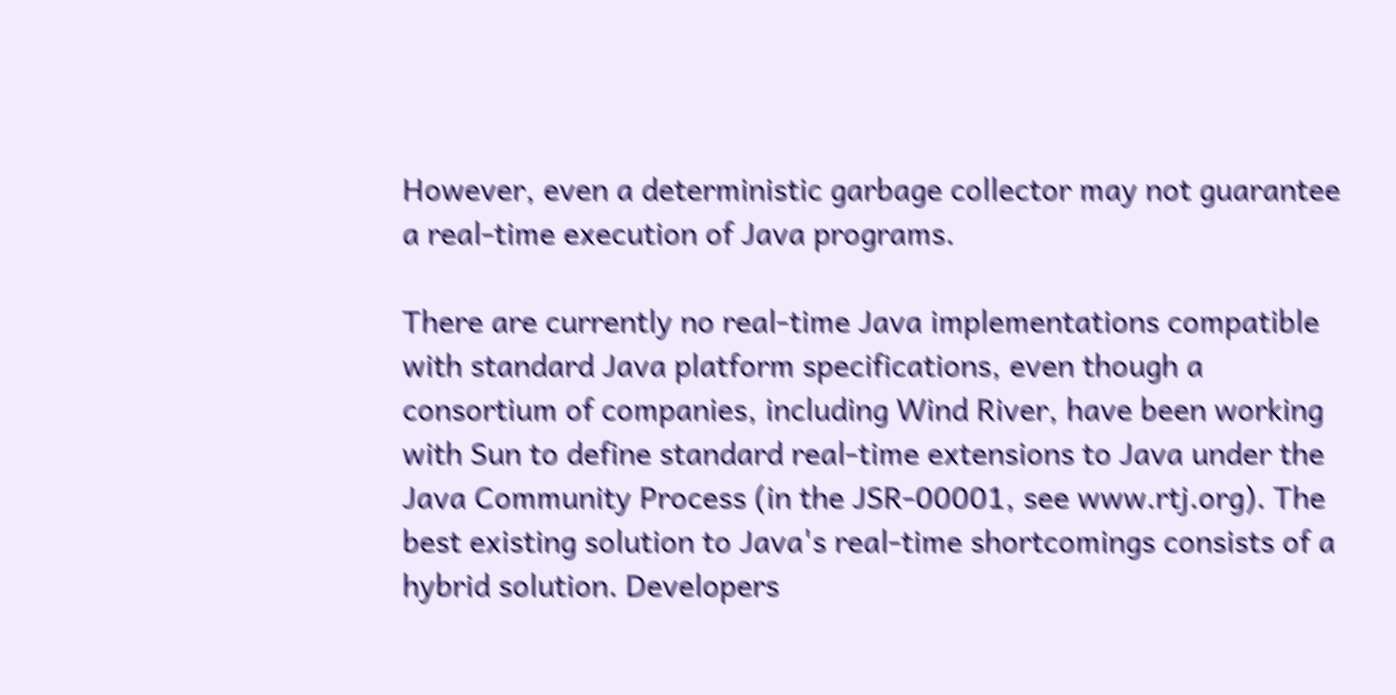However, even a deterministic garbage collector may not guarantee a real-time execution of Java programs.

There are currently no real-time Java implementations compatible with standard Java platform specifications, even though a consortium of companies, including Wind River, have been working with Sun to define standard real-time extensions to Java under the Java Community Process (in the JSR-00001, see www.rtj.org). The best existing solution to Java's real-time shortcomings consists of a hybrid solution. Developers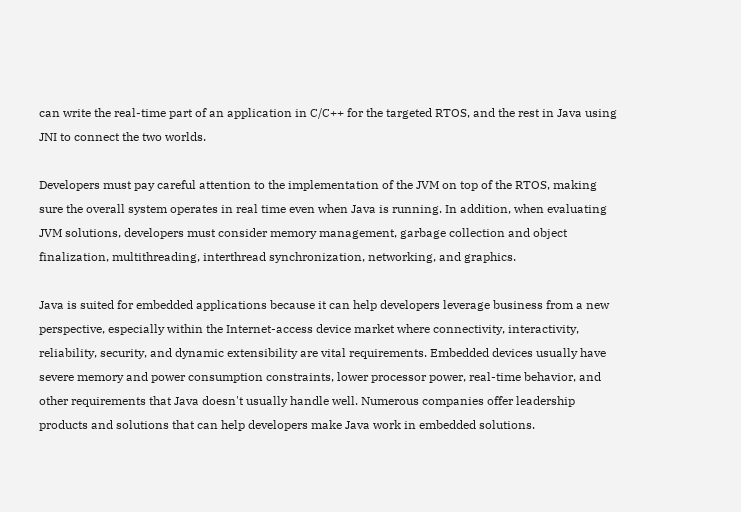can write the real-time part of an application in C/C++ for the targeted RTOS, and the rest in Java using JNI to connect the two worlds.

Developers must pay careful attention to the implementation of the JVM on top of the RTOS, making sure the overall system operates in real time even when Java is running. In addition, when evaluating JVM solutions, developers must consider memory management, garbage collection and object finalization, multithreading, interthread synchronization, networking, and graphics.

Java is suited for embedded applications because it can help developers leverage business from a new perspective, especially within the Internet-access device market where connectivity, interactivity, reliability, security, and dynamic extensibility are vital requirements. Embedded devices usually have severe memory and power consumption constraints, lower processor power, real-time behavior, and other requirements that Java doesn't usually handle well. Numerous companies offer leadership products and solutions that can help developers make Java work in embedded solutions.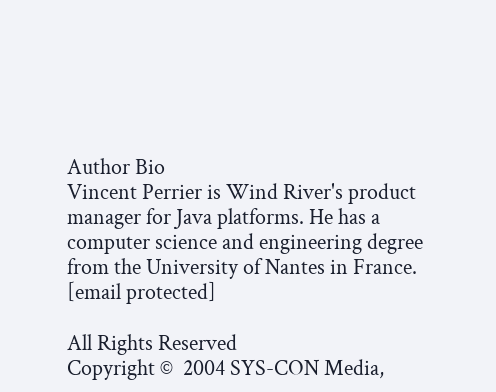Author Bio
Vincent Perrier is Wind River's product manager for Java platforms. He has a computer science and engineering degree from the University of Nantes in France. [email protected]

All Rights Reserved
Copyright ©  2004 SYS-CON Media,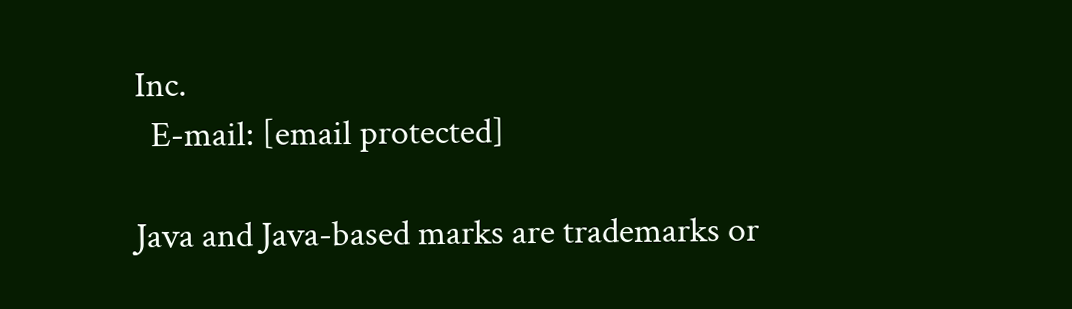Inc.
  E-mail: [email protected]

Java and Java-based marks are trademarks or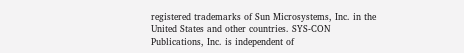registered trademarks of Sun Microsystems, Inc. in the United States and other countries. SYS-CON Publications, Inc. is independent of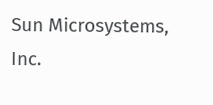Sun Microsystems, Inc.